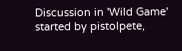Discussion in 'Wild Game' started by pistolpete,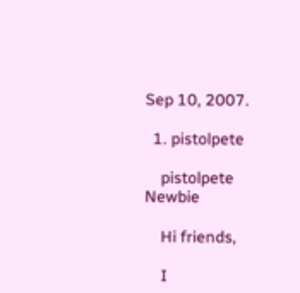Sep 10, 2007.

  1. pistolpete

    pistolpete Newbie

    Hi friends,

    I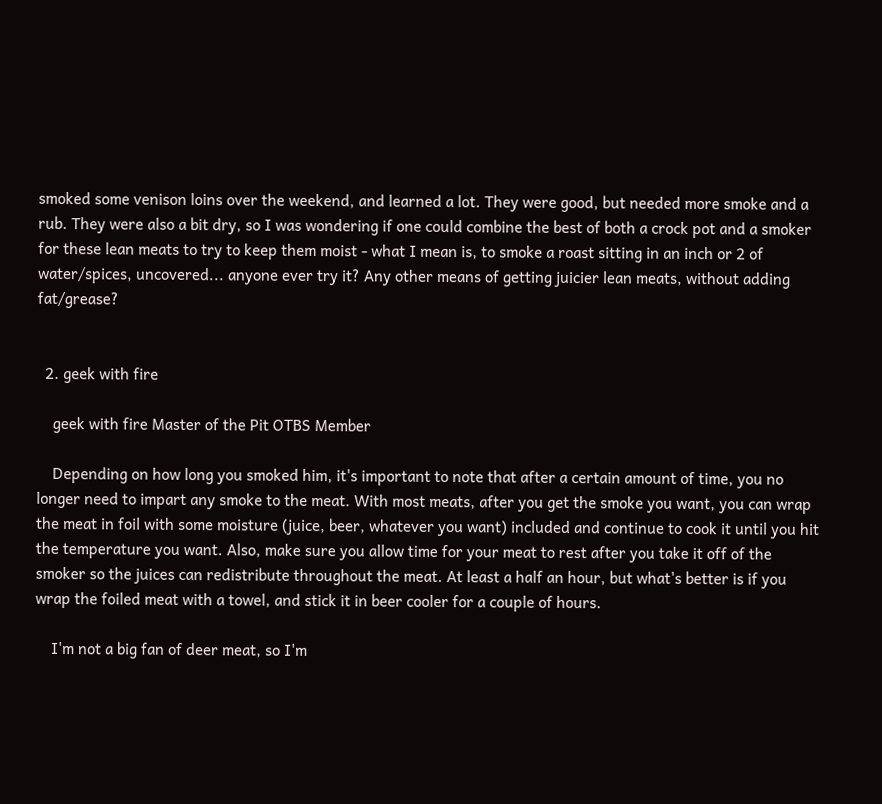smoked some venison loins over the weekend, and learned a lot. They were good, but needed more smoke and a rub. They were also a bit dry, so I was wondering if one could combine the best of both a crock pot and a smoker for these lean meats to try to keep them moist - what I mean is, to smoke a roast sitting in an inch or 2 of water/spices, uncovered... anyone ever try it? Any other means of getting juicier lean meats, without adding fat/grease?


  2. geek with fire

    geek with fire Master of the Pit OTBS Member

    Depending on how long you smoked him, it's important to note that after a certain amount of time, you no longer need to impart any smoke to the meat. With most meats, after you get the smoke you want, you can wrap the meat in foil with some moisture (juice, beer, whatever you want) included and continue to cook it until you hit the temperature you want. Also, make sure you allow time for your meat to rest after you take it off of the smoker so the juices can redistribute throughout the meat. At least a half an hour, but what's better is if you wrap the foiled meat with a towel, and stick it in beer cooler for a couple of hours.

    I'm not a big fan of deer meat, so I'm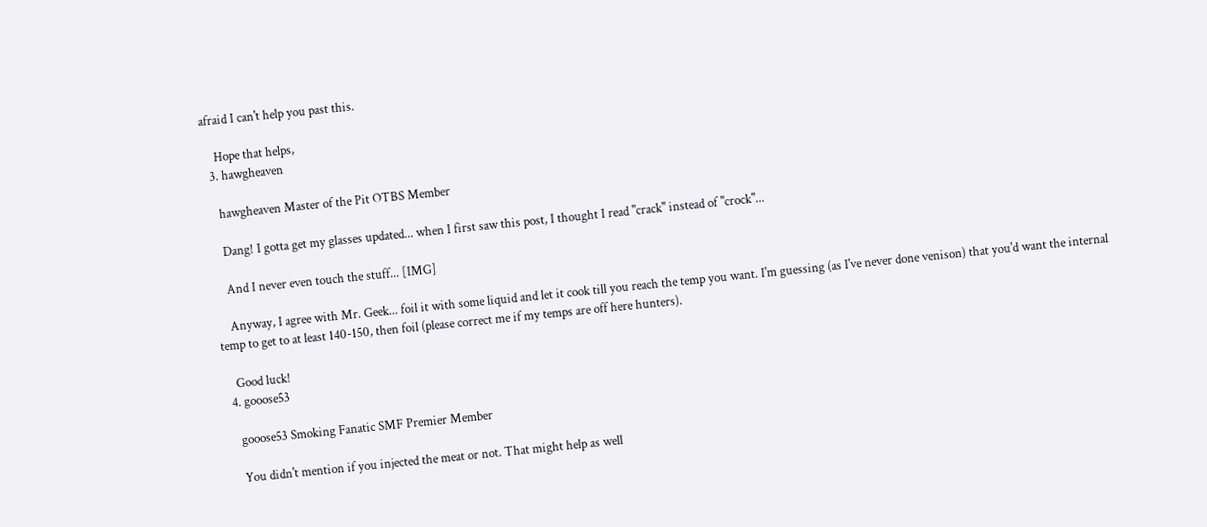afraid I can't help you past this.

    Hope that helps,
  3. hawgheaven

    hawgheaven Master of the Pit OTBS Member

    Dang! I gotta get my glasses updated... when I first saw this post, I thought I read "crack" instead of "crock"...

    And I never even touch the stuff... [IMG]

    Anyway, I agree with Mr. Geek... foil it with some liquid and let it cook till you reach the temp you want. I'm guessing (as I've never done venison) that you'd want the internal temp to get to at least 140-150, then foil (please correct me if my temps are off here hunters).

    Good luck!
  4. gooose53

    gooose53 Smoking Fanatic SMF Premier Member

    You didn't mention if you injected the meat or not. That might help as well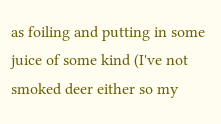as foiling and putting in some juice of some kind (I've not smoked deer either so my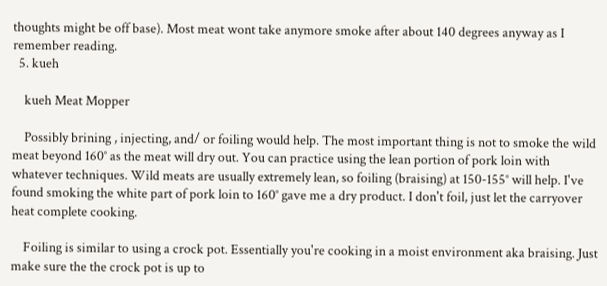thoughts might be off base). Most meat wont take anymore smoke after about 140 degrees anyway as I remember reading.
  5. kueh

    kueh Meat Mopper

    Possibly brining , injecting, and/ or foiling would help. The most important thing is not to smoke the wild meat beyond 160° as the meat will dry out. You can practice using the lean portion of pork loin with whatever techniques. Wild meats are usually extremely lean, so foiling (braising) at 150-155° will help. I've found smoking the white part of pork loin to 160° gave me a dry product. I don't foil, just let the carryover heat complete cooking.

    Foiling is similar to using a crock pot. Essentially you're cooking in a moist environment aka braising. Just make sure the the crock pot is up to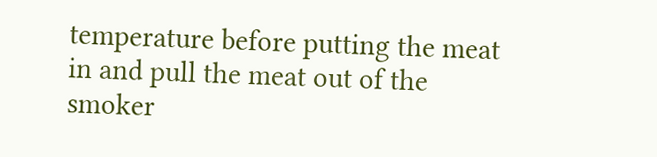temperature before putting the meat in and pull the meat out of the smoker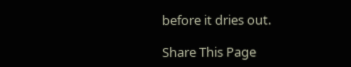before it dries out.

Share This Page